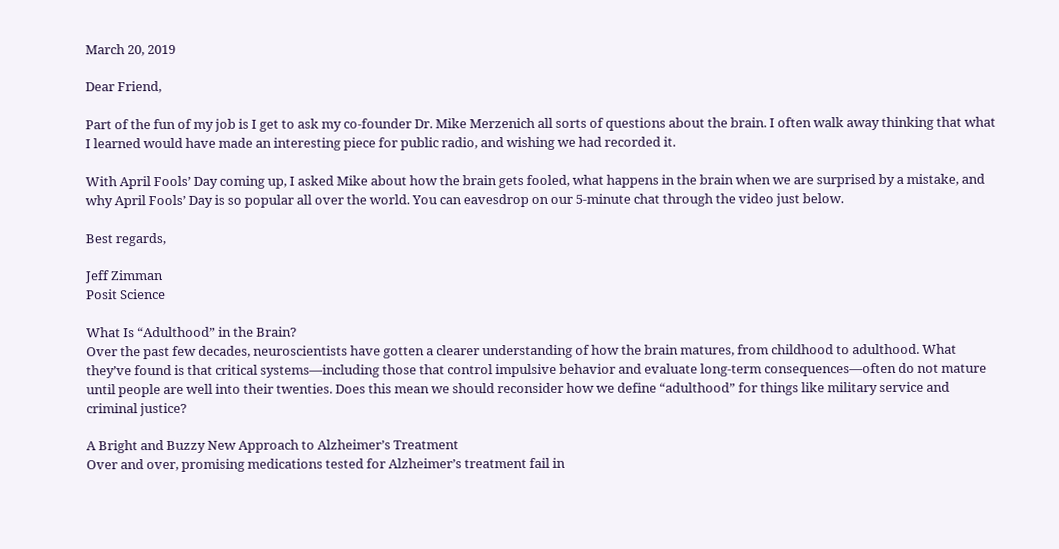March 20, 2019

Dear Friend,

Part of the fun of my job is I get to ask my co-founder Dr. Mike Merzenich all sorts of questions about the brain. I often walk away thinking that what I learned would have made an interesting piece for public radio, and wishing we had recorded it.

With April Fools’ Day coming up, I asked Mike about how the brain gets fooled, what happens in the brain when we are surprised by a mistake, and why April Fools’ Day is so popular all over the world. You can eavesdrop on our 5-minute chat through the video just below.

Best regards,

Jeff Zimman
Posit Science

What Is “Adulthood” in the Brain?
Over the past few decades, neuroscientists have gotten a clearer understanding of how the brain matures, from childhood to adulthood. What they’ve found is that critical systems—including those that control impulsive behavior and evaluate long-term consequences—often do not mature until people are well into their twenties. Does this mean we should reconsider how we define “adulthood” for things like military service and criminal justice?

A Bright and Buzzy New Approach to Alzheimer’s Treatment
Over and over, promising medications tested for Alzheimer’s treatment fail in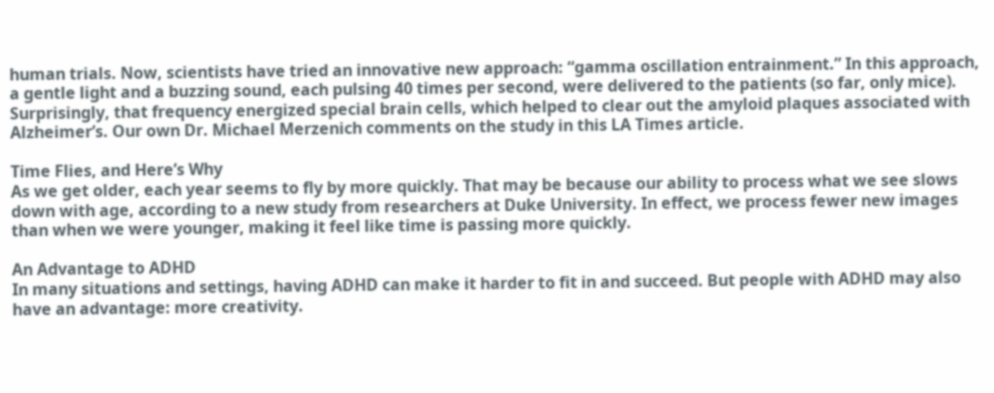human trials. Now, scientists have tried an innovative new approach: “gamma oscillation entrainment.” In this approach, a gentle light and a buzzing sound, each pulsing 40 times per second, were delivered to the patients (so far, only mice). Surprisingly, that frequency energized special brain cells, which helped to clear out the amyloid plaques associated with Alzheimer’s. Our own Dr. Michael Merzenich comments on the study in this LA Times article.

Time Flies, and Here’s Why
As we get older, each year seems to fly by more quickly. That may be because our ability to process what we see slows down with age, according to a new study from researchers at Duke University. In effect, we process fewer new images than when we were younger, making it feel like time is passing more quickly.

An Advantage to ADHD
In many situations and settings, having ADHD can make it harder to fit in and succeed. But people with ADHD may also have an advantage: more creativity.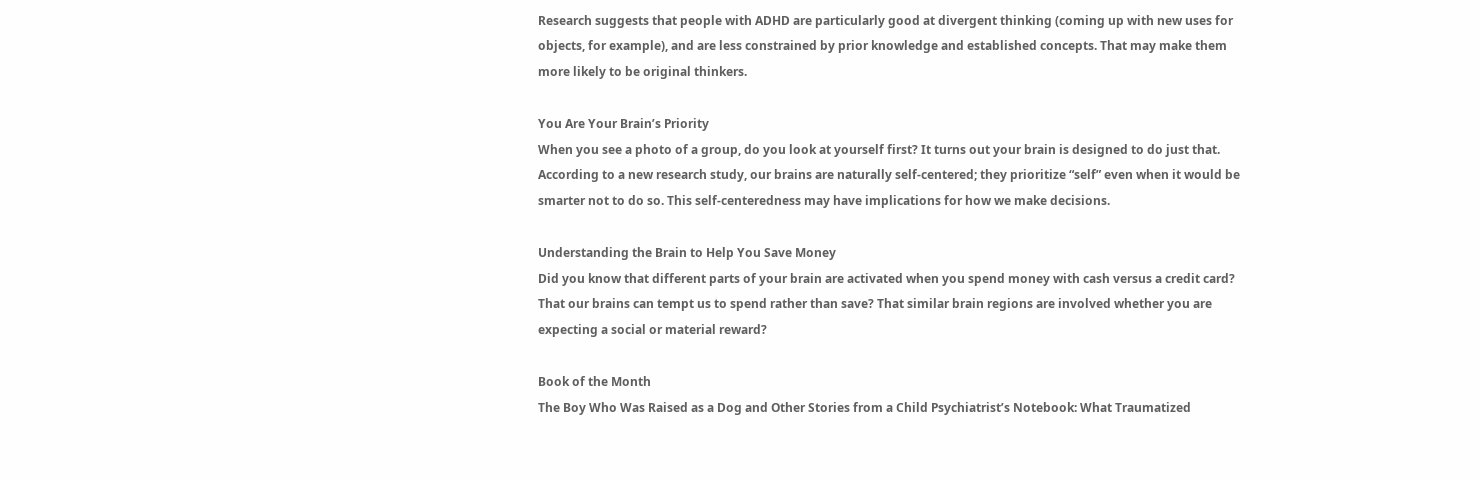Research suggests that people with ADHD are particularly good at divergent thinking (coming up with new uses for objects, for example), and are less constrained by prior knowledge and established concepts. That may make them more likely to be original thinkers.

You Are Your Brain’s Priority
When you see a photo of a group, do you look at yourself first? It turns out your brain is designed to do just that. According to a new research study, our brains are naturally self-centered; they prioritize “self” even when it would be smarter not to do so. This self-centeredness may have implications for how we make decisions.

Understanding the Brain to Help You Save Money
Did you know that different parts of your brain are activated when you spend money with cash versus a credit card? That our brains can tempt us to spend rather than save? That similar brain regions are involved whether you are expecting a social or material reward?

Book of the Month
The Boy Who Was Raised as a Dog and Other Stories from a Child Psychiatrist’s Notebook: What Traumatized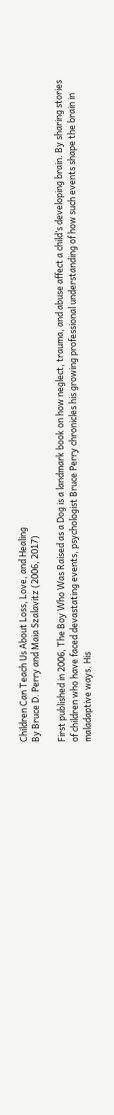Children Can Teach Us About Loss, Love, and Healing
By Bruce D. Perry and Maia Szalavitz (2006, 2017)

First published in 2006, The Boy Who Was Raised as a Dog is a landmark book on how neglect, trauma, and abuse affect a child’s developing brain. By sharing stories of children who have faced devastating events, psychologist Bruce Perry chronicles his growing professional understanding of how such events shape the brain in maladaptive ways. His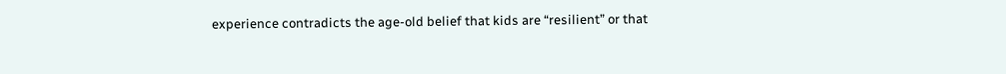experience contradicts the age-old belief that kids are “resilient” or that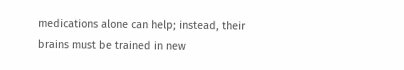medications alone can help; instead, their brains must be trained in new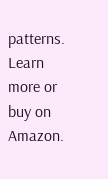patterns. Learn more or buy on Amazon.